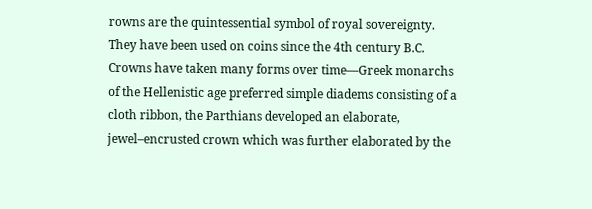rowns are the quintessential symbol of royal sovereignty. They have been used on coins since the 4th century B.C. Crowns have taken many forms over time—Greek monarchs of the Hellenistic age preferred simple diadems consisting of a cloth ribbon, the Parthians developed an elaborate, jewel–encrusted crown which was further elaborated by the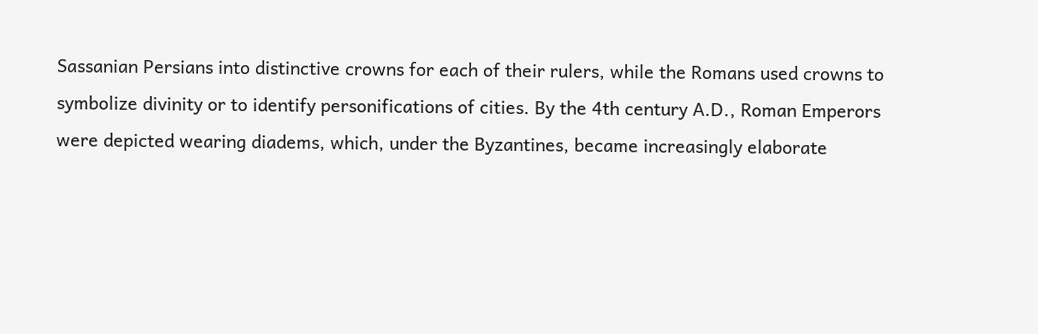Sassanian Persians into distinctive crowns for each of their rulers, while the Romans used crowns to symbolize divinity or to identify personifications of cities. By the 4th century A.D., Roman Emperors were depicted wearing diadems, which, under the Byzantines, became increasingly elaborate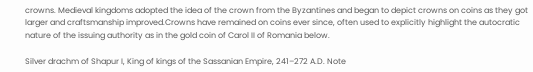crowns. Medieval kingdoms adopted the idea of the crown from the Byzantines and began to depict crowns on coins as they got larger and craftsmanship improved.Crowns have remained on coins ever since, often used to explicitly highlight the autocratic nature of the issuing authority as in the gold coin of Carol II of Romania below.

Silver drachm of Shapur I, King of kings of the Sassanian Empire, 241–272 A.D. Note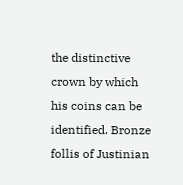the distinctive crown by which his coins can be identified. Bronze follis of Justinian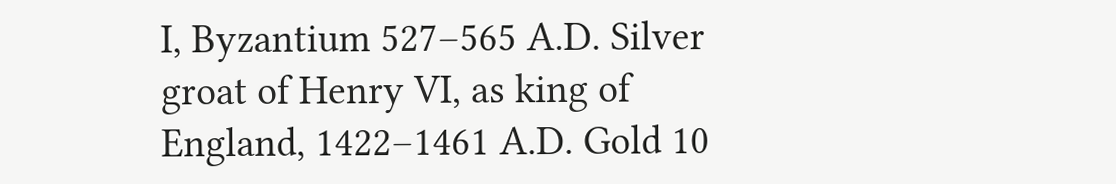I, Byzantium 527–565 A.D. Silver groat of Henry VI, as king of England, 1422–1461 A.D. Gold 10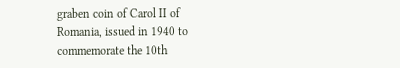graben coin of Carol II of Romania, issued in 1940 to commemorate the 10th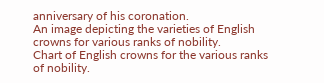anniversary of his coronation.
An image depicting the varieties of English crowns for various ranks of nobility.
Chart of English crowns for the various ranks of nobility.